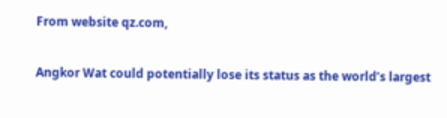From website qz.com,

Angkor Wat could potentially lose its status as the world’s largest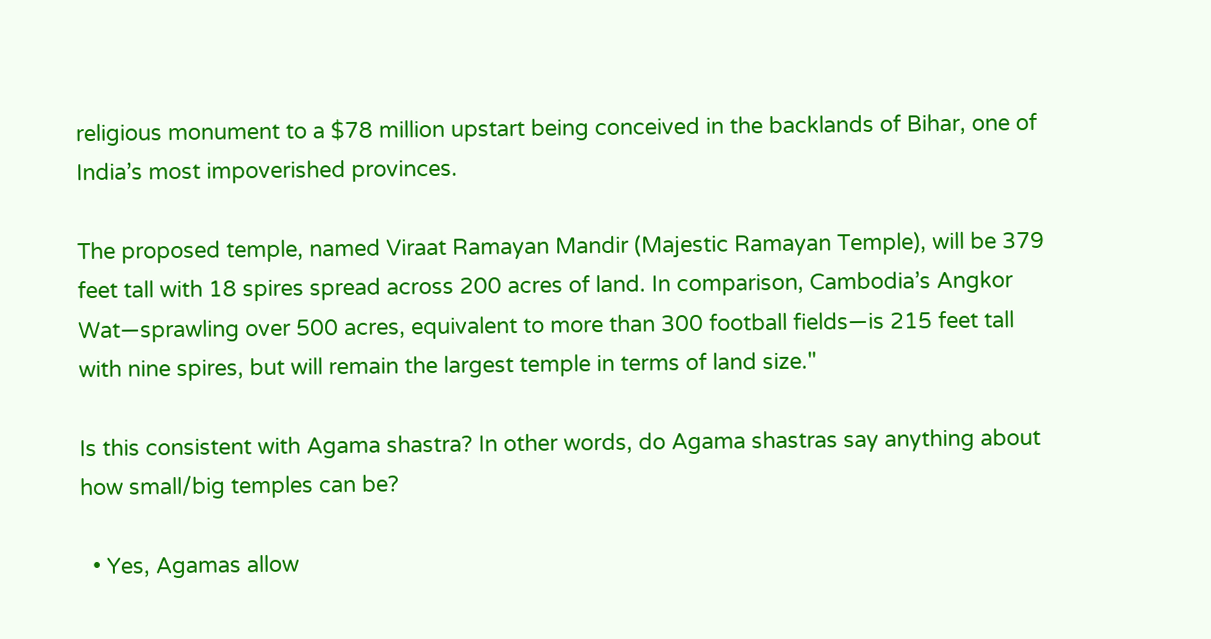religious monument to a $78 million upstart being conceived in the backlands of Bihar, one of India’s most impoverished provinces.

The proposed temple, named Viraat Ramayan Mandir (Majestic Ramayan Temple), will be 379 feet tall with 18 spires spread across 200 acres of land. In comparison, Cambodia’s Angkor Wat—sprawling over 500 acres, equivalent to more than 300 football fields—is 215 feet tall with nine spires, but will remain the largest temple in terms of land size."

Is this consistent with Agama shastra? In other words, do Agama shastras say anything about how small/big temples can be?

  • Yes, Agamas allow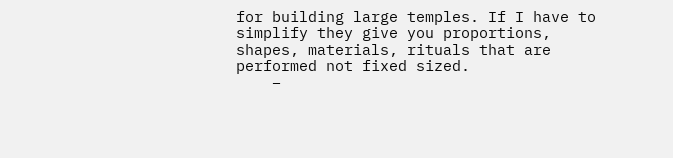for building large temples. If I have to simplify they give you proportions, shapes, materials, rituals that are performed not fixed sized.
    –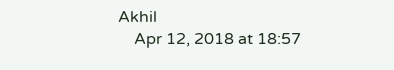Akhil
    Apr 12, 2018 at 18:57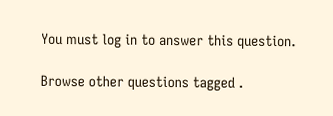You must log in to answer this question.

Browse other questions tagged .